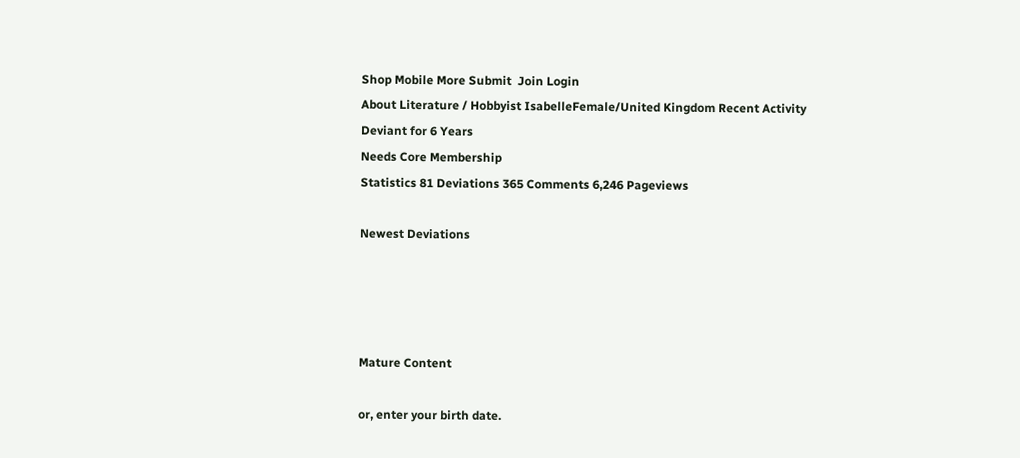Shop Mobile More Submit  Join Login
About Literature / Hobbyist IsabelleFemale/United Kingdom Recent Activity
Deviant for 6 Years
Needs Core Membership
Statistics 81 Deviations 365 Comments 6,246 Pageviews

Newest Deviations




Mature Content

or, enter your birth date.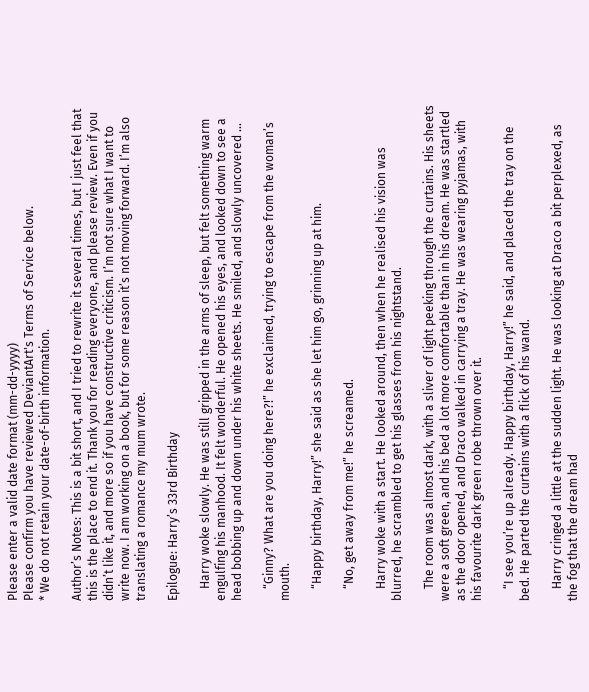Please enter a valid date format (mm-dd-yyyy)
Please confirm you have reviewed DeviantArt's Terms of Service below.
* We do not retain your date-of-birth information.

Author’s Notes: This is a bit short, and I tried to rewrite it several times, but I just feel that this is the place to end it. Thank you for reading everyone, and please review. Even if you didn’t like it, and more so if you have constructive criticism. I’m not sure what I want to write now. I am working on a book, but for some reason it’s not moving forward. I’m also translating a romance my mum wrote.

Epilogue: Harry’s 33rd Birthday

    Harry woke slowly. He was still gripped in the arms of sleep, but felt something warm engulfing his manhood. It felt wonderful. He opened his eyes, and looked down to see a head bobbing up and down under his white sheets. He smiled, and slowly uncovered …

    “Ginny? What are you doing here?!” he exclaimed, trying to escape from the woman’s mouth.

    “Happy birthday, Harry!” she said as she let him go, grinning up at him.

    “No, get away from me!” he screamed.

    Harry woke with a start. He looked around, then when he realised his vision was blurred, he scrambled to get his glasses from his nightstand.

    The room was almost dark, with a sliver of light peeking through the curtains. His sheets were a soft green, and his bed a lot more comfortable than in his dream. He was startled as the door opened, and Draco walked in carrying a tray. He was wearing pyjamas, with his favourite dark green robe thrown over it.

    “I see you’re up already. Happy birthday, Harry!” he said, and placed the tray on the bed. He parted the curtains with a flick of his wand.

    Harry cringed a little at the sudden light. He was looking at Draco a bit perplexed, as the fog that the dream had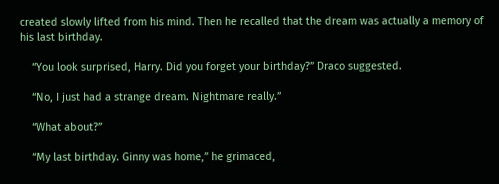created slowly lifted from his mind. Then he recalled that the dream was actually a memory of his last birthday.

    “You look surprised, Harry. Did you forget your birthday?” Draco suggested.

    “No, I just had a strange dream. Nightmare really.”

    “What about?”

    “My last birthday. Ginny was home,” he grimaced,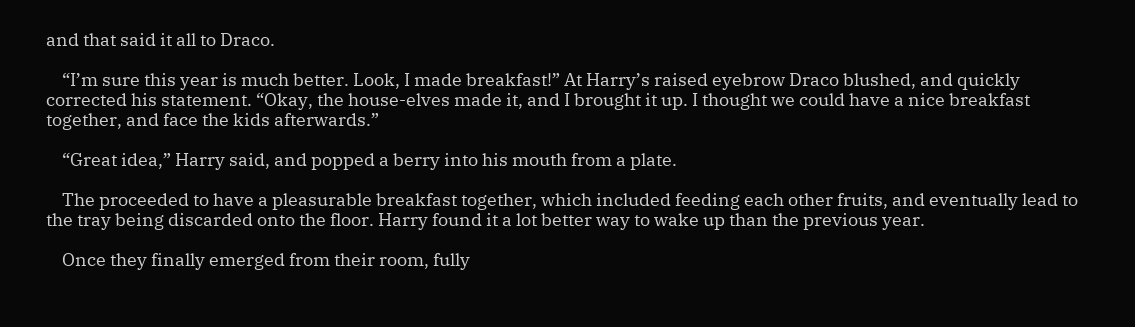and that said it all to Draco.

    “I’m sure this year is much better. Look, I made breakfast!” At Harry’s raised eyebrow Draco blushed, and quickly corrected his statement. “Okay, the house-elves made it, and I brought it up. I thought we could have a nice breakfast together, and face the kids afterwards.”

    “Great idea,” Harry said, and popped a berry into his mouth from a plate.

    The proceeded to have a pleasurable breakfast together, which included feeding each other fruits, and eventually lead to the tray being discarded onto the floor. Harry found it a lot better way to wake up than the previous year.

    Once they finally emerged from their room, fully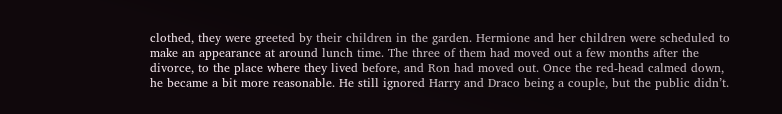clothed, they were greeted by their children in the garden. Hermione and her children were scheduled to make an appearance at around lunch time. The three of them had moved out a few months after the divorce, to the place where they lived before, and Ron had moved out. Once the red-head calmed down, he became a bit more reasonable. He still ignored Harry and Draco being a couple, but the public didn’t.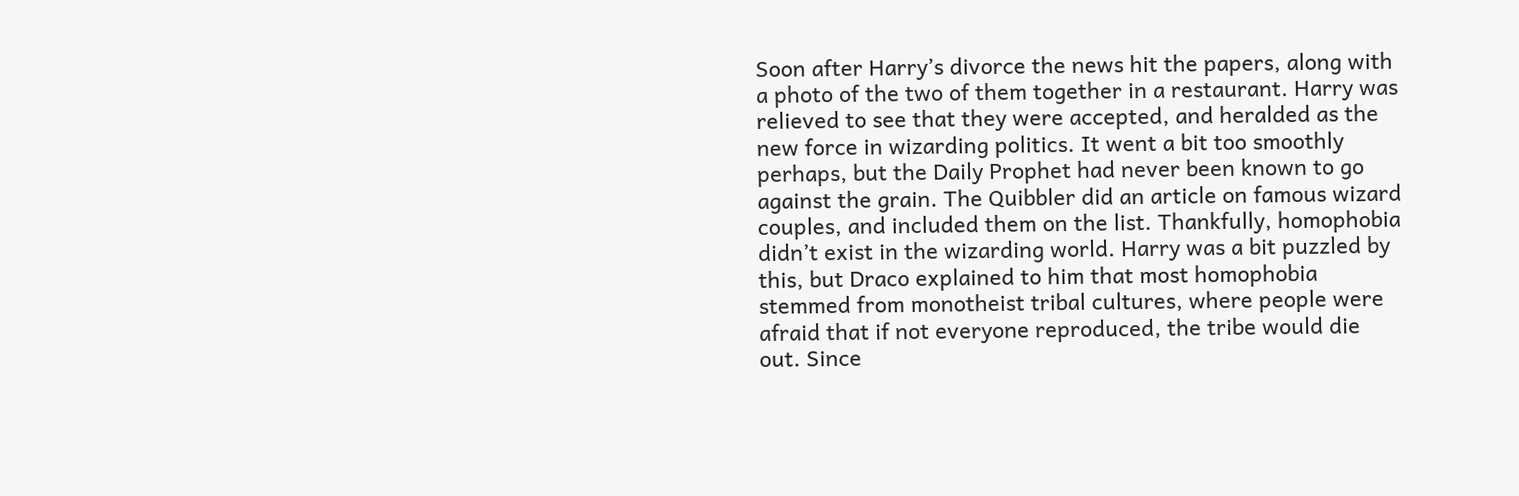Soon after Harry’s divorce the news hit the papers, along with a photo of the two of them together in a restaurant. Harry was relieved to see that they were accepted, and heralded as the new force in wizarding politics. It went a bit too smoothly perhaps, but the Daily Prophet had never been known to go against the grain. The Quibbler did an article on famous wizard couples, and included them on the list. Thankfully, homophobia didn’t exist in the wizarding world. Harry was a bit puzzled by this, but Draco explained to him that most homophobia stemmed from monotheist tribal cultures, where people were afraid that if not everyone reproduced, the tribe would die out. Since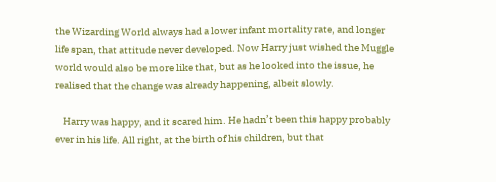the Wizarding World always had a lower infant mortality rate, and longer life span, that attitude never developed. Now Harry just wished the Muggle world would also be more like that, but as he looked into the issue, he realised that the change was already happening, albeit slowly.

    Harry was happy, and it scared him. He hadn’t been this happy probably ever in his life. All right, at the birth of his children, but that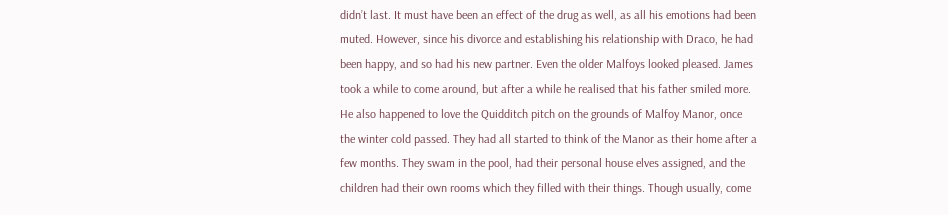didn’t last. It must have been an effect of the drug as well, as all his emotions had been muted. However, since his divorce and establishing his relationship with Draco, he had been happy, and so had his new partner. Even the older Malfoys looked pleased. James took a while to come around, but after a while he realised that his father smiled more. He also happened to love the Quidditch pitch on the grounds of Malfoy Manor, once the winter cold passed. They had all started to think of the Manor as their home after a few months. They swam in the pool, had their personal house elves assigned, and the children had their own rooms which they filled with their things. Though usually, come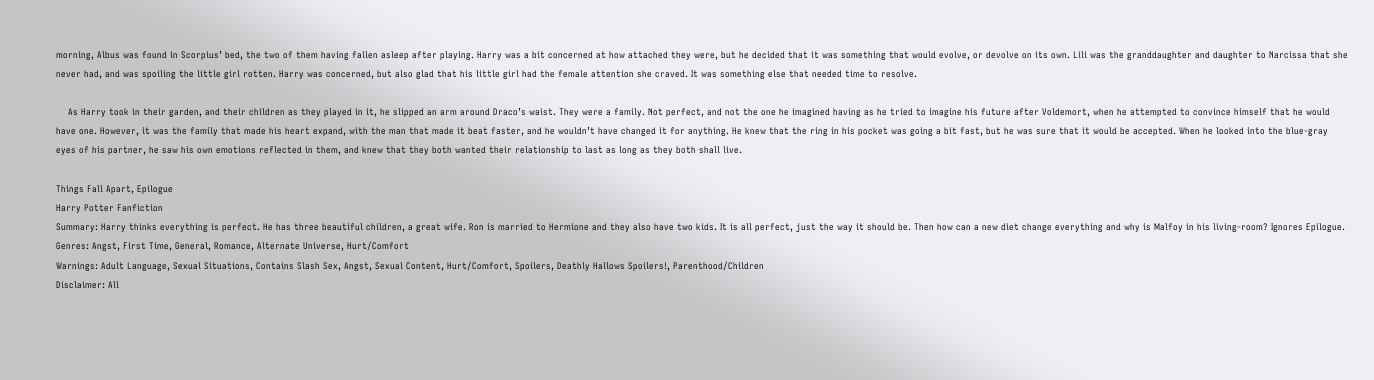morning, Albus was found in Scorpius’ bed, the two of them having fallen asleep after playing. Harry was a bit concerned at how attached they were, but he decided that it was something that would evolve, or devolve on its own. Lili was the granddaughter and daughter to Narcissa that she never had, and was spoiling the little girl rotten. Harry was concerned, but also glad that his little girl had the female attention she craved. It was something else that needed time to resolve.

    As Harry took in their garden, and their children as they played in it, he slipped an arm around Draco’s waist. They were a family. Not perfect, and not the one he imagined having as he tried to imagine his future after Voldemort, when he attempted to convince himself that he would have one. However, it was the family that made his heart expand, with the man that made it beat faster, and he wouldn’t have changed it for anything. He knew that the ring in his pocket was going a bit fast, but he was sure that it would be accepted. When he looked into the blue-gray eyes of his partner, he saw his own emotions reflected in them, and knew that they both wanted their relationship to last as long as they both shall live.

Things Fall Apart, Epilogue
Harry Potter Fanfiction
Summary: Harry thinks everything is perfect. He has three beautiful children, a great wife. Ron is married to Hermione and they also have two kids. It is all perfect, just the way it should be. Then how can a new diet change everything and why is Malfoy in his living-room? Ignores Epilogue.
Genres: Angst, First Time, General, Romance, Alternate Universe, Hurt/Comfort
Warnings: Adult Language, Sexual Situations, Contains Slash Sex, Angst, Sexual Content, Hurt/Comfort, Spoilers, Deathly Hallows Spoilers!, Parenthood/Children
Disclaimer: All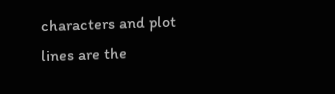characters and plot lines are the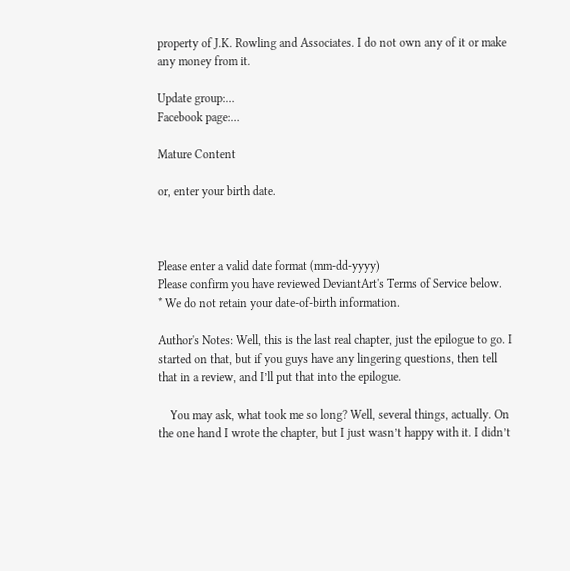property of J.K. Rowling and Associates. I do not own any of it or make any money from it.

Update group:…
Facebook page:…

Mature Content

or, enter your birth date.



Please enter a valid date format (mm-dd-yyyy)
Please confirm you have reviewed DeviantArt's Terms of Service below.
* We do not retain your date-of-birth information.

Author's Notes: Well, this is the last real chapter, just the epilogue to go. I started on that, but if you guys have any lingering questions, then tell that in a review, and I’ll put that into the epilogue.

    You may ask, what took me so long? Well, several things, actually. On the one hand I wrote the chapter, but I just wasn’t happy with it. I didn’t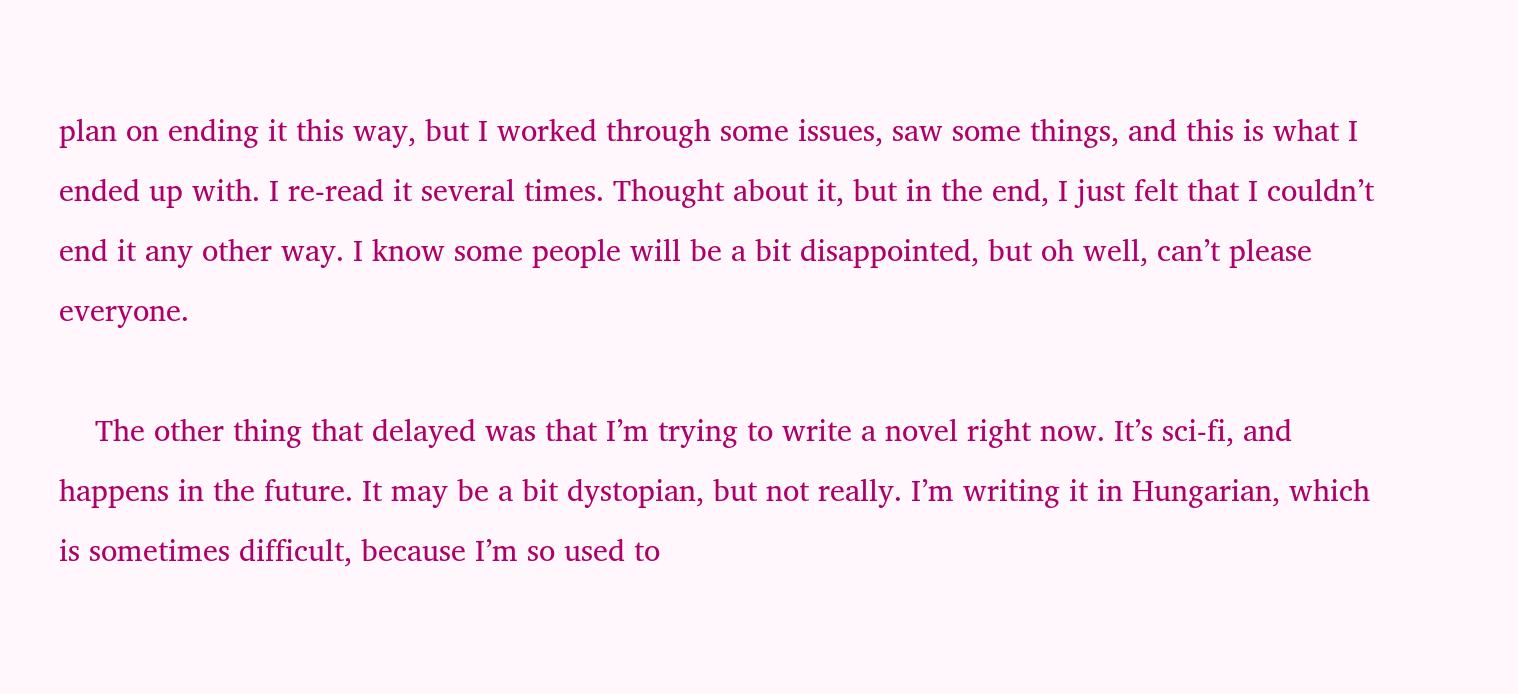plan on ending it this way, but I worked through some issues, saw some things, and this is what I ended up with. I re-read it several times. Thought about it, but in the end, I just felt that I couldn’t end it any other way. I know some people will be a bit disappointed, but oh well, can’t please everyone.

    The other thing that delayed was that I’m trying to write a novel right now. It’s sci-fi, and happens in the future. It may be a bit dystopian, but not really. I’m writing it in Hungarian, which is sometimes difficult, because I’m so used to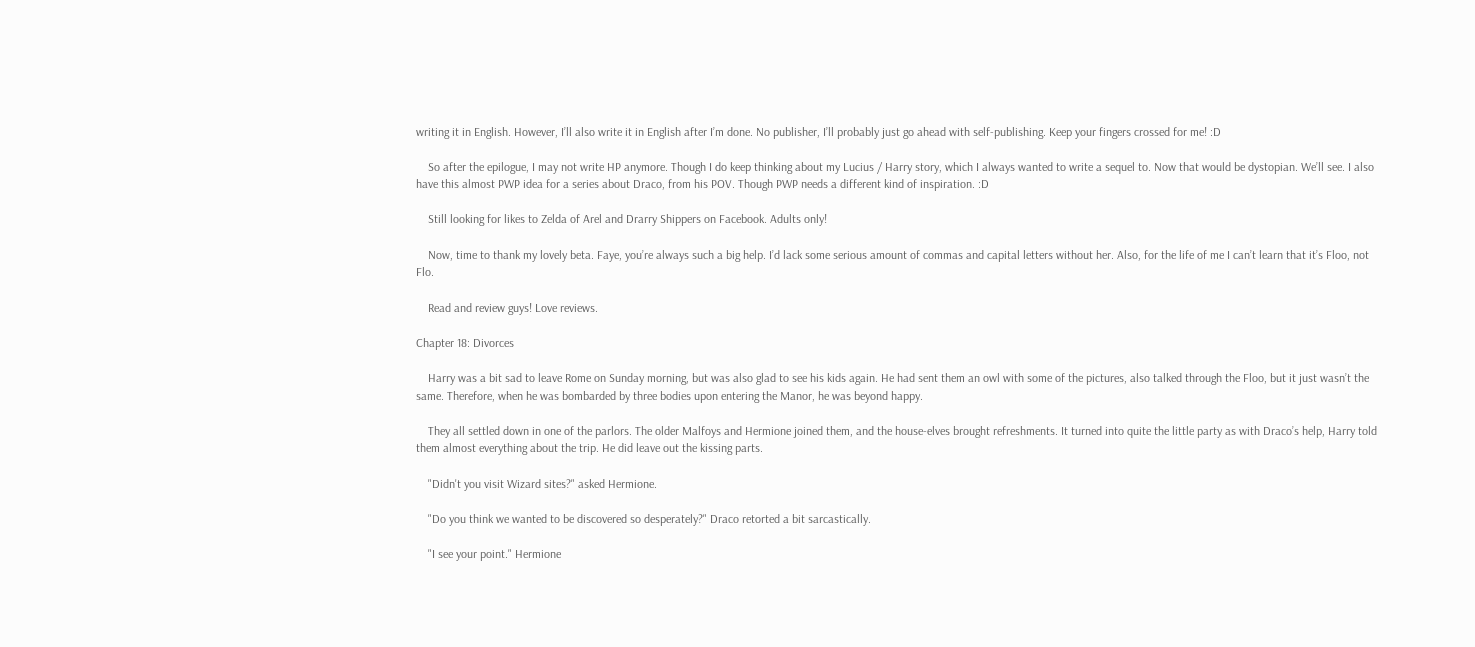writing it in English. However, I’ll also write it in English after I’m done. No publisher, I’ll probably just go ahead with self-publishing. Keep your fingers crossed for me! :D

    So after the epilogue, I may not write HP anymore. Though I do keep thinking about my Lucius / Harry story, which I always wanted to write a sequel to. Now that would be dystopian. We’ll see. I also have this almost PWP idea for a series about Draco, from his POV. Though PWP needs a different kind of inspiration. :D

    Still looking for likes to Zelda of Arel and Drarry Shippers on Facebook. Adults only!

    Now, time to thank my lovely beta. Faye, you’re always such a big help. I’d lack some serious amount of commas and capital letters without her. Also, for the life of me I can’t learn that it’s Floo, not Flo.

    Read and review guys! Love reviews.

Chapter 18: Divorces

    Harry was a bit sad to leave Rome on Sunday morning, but was also glad to see his kids again. He had sent them an owl with some of the pictures, also talked through the Floo, but it just wasn’t the same. Therefore, when he was bombarded by three bodies upon entering the Manor, he was beyond happy.

    They all settled down in one of the parlors. The older Malfoys and Hermione joined them, and the house-elves brought refreshments. It turned into quite the little party as with Draco’s help, Harry told them almost everything about the trip. He did leave out the kissing parts.

    "Didn't you visit Wizard sites?" asked Hermione.

    "Do you think we wanted to be discovered so desperately?" Draco retorted a bit sarcastically.

    "I see your point." Hermione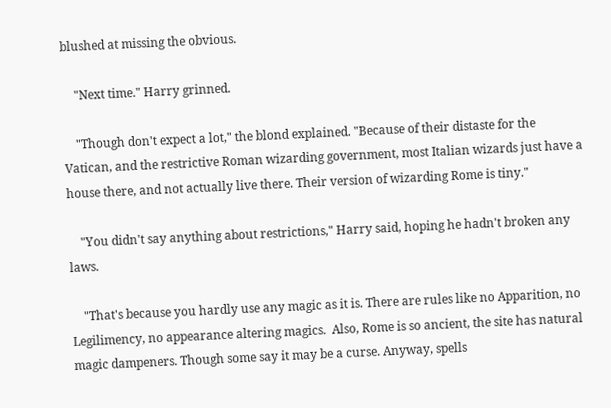blushed at missing the obvious.

    "Next time." Harry grinned.

    "Though don't expect a lot," the blond explained. "Because of their distaste for the Vatican, and the restrictive Roman wizarding government, most Italian wizards just have a house there, and not actually live there. Their version of wizarding Rome is tiny."

    "You didn't say anything about restrictions," Harry said, hoping he hadn't broken any laws.

    "That's because you hardly use any magic as it is. There are rules like no Apparition, no Legilimency, no appearance altering magics.  Also, Rome is so ancient, the site has natural magic dampeners. Though some say it may be a curse. Anyway, spells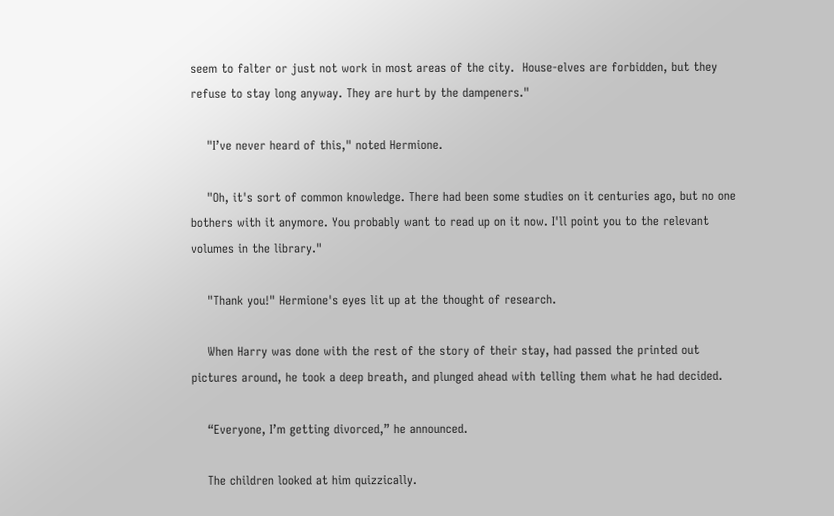seem to falter or just not work in most areas of the city.  House-elves are forbidden, but they refuse to stay long anyway. They are hurt by the dampeners."

    "I’ve never heard of this," noted Hermione.

    "Oh, it's sort of common knowledge. There had been some studies on it centuries ago, but no one bothers with it anymore. You probably want to read up on it now. I'll point you to the relevant volumes in the library."

    "Thank you!" Hermione's eyes lit up at the thought of research.

    When Harry was done with the rest of the story of their stay, had passed the printed out pictures around, he took a deep breath, and plunged ahead with telling them what he had decided.

    “Everyone, I’m getting divorced,” he announced.

    The children looked at him quizzically.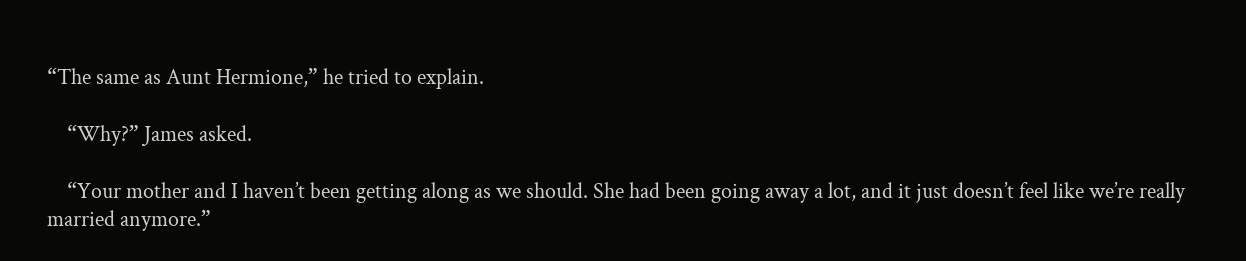“The same as Aunt Hermione,” he tried to explain.

    “Why?” James asked.

    “Your mother and I haven’t been getting along as we should. She had been going away a lot, and it just doesn’t feel like we’re really married anymore.”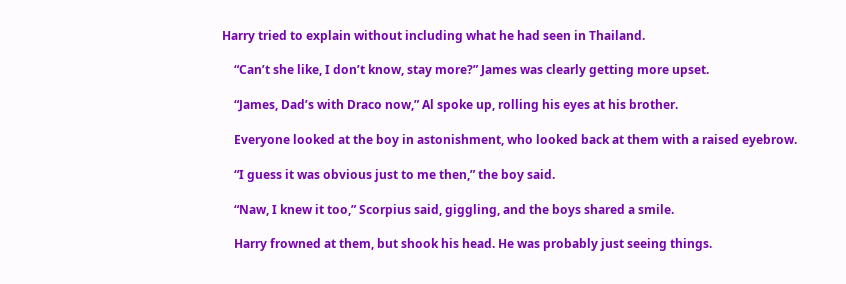Harry tried to explain without including what he had seen in Thailand.

    “Can’t she like, I don’t know, stay more?” James was clearly getting more upset.

    “James, Dad’s with Draco now,” Al spoke up, rolling his eyes at his brother.

    Everyone looked at the boy in astonishment, who looked back at them with a raised eyebrow.

    “I guess it was obvious just to me then,” the boy said.

    “Naw, I knew it too,” Scorpius said, giggling, and the boys shared a smile.

    Harry frowned at them, but shook his head. He was probably just seeing things.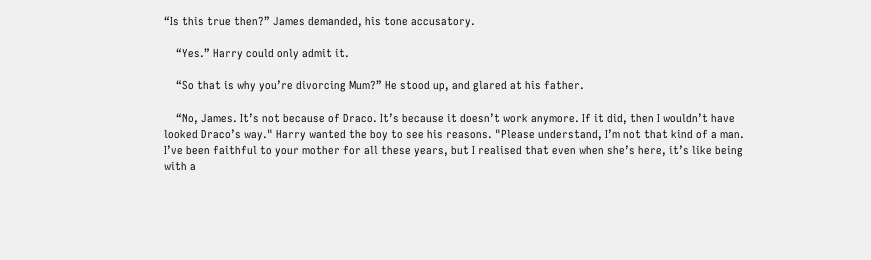“Is this true then?” James demanded, his tone accusatory.

    “Yes.” Harry could only admit it.

    “So that is why you’re divorcing Mum?” He stood up, and glared at his father.

    “No, James. It’s not because of Draco. It’s because it doesn’t work anymore. If it did, then I wouldn’t have looked Draco’s way." Harry wanted the boy to see his reasons. "Please understand, I’m not that kind of a man. I’ve been faithful to your mother for all these years, but I realised that even when she’s here, it’s like being with a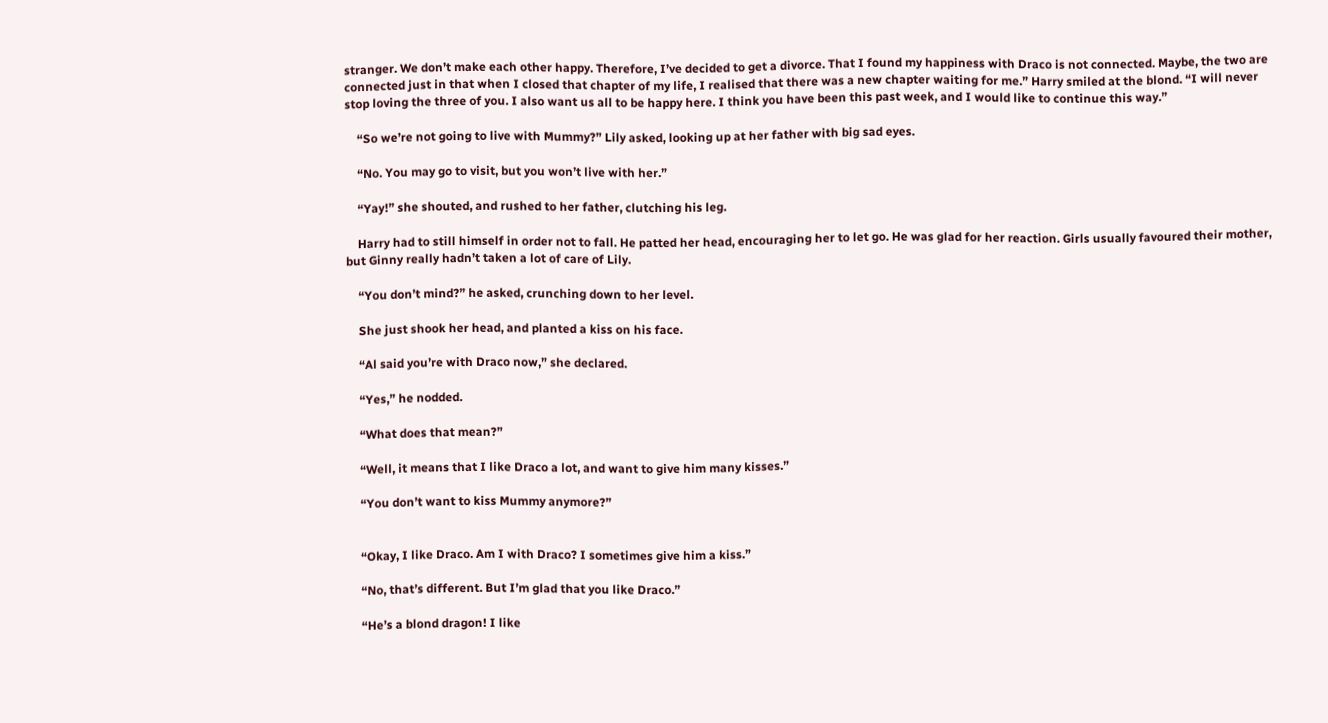stranger. We don’t make each other happy. Therefore, I’ve decided to get a divorce. That I found my happiness with Draco is not connected. Maybe, the two are connected just in that when I closed that chapter of my life, I realised that there was a new chapter waiting for me.” Harry smiled at the blond. “I will never stop loving the three of you. I also want us all to be happy here. I think you have been this past week, and I would like to continue this way.”

    “So we’re not going to live with Mummy?” Lily asked, looking up at her father with big sad eyes.

    “No. You may go to visit, but you won’t live with her.”

    “Yay!” she shouted, and rushed to her father, clutching his leg.

    Harry had to still himself in order not to fall. He patted her head, encouraging her to let go. He was glad for her reaction. Girls usually favoured their mother, but Ginny really hadn’t taken a lot of care of Lily.

    “You don’t mind?” he asked, crunching down to her level.

    She just shook her head, and planted a kiss on his face.

    “Al said you’re with Draco now,” she declared.

    “Yes,” he nodded.

    “What does that mean?”

    “Well, it means that I like Draco a lot, and want to give him many kisses.”

    “You don’t want to kiss Mummy anymore?”


    “Okay, I like Draco. Am I with Draco? I sometimes give him a kiss.”

    “No, that’s different. But I’m glad that you like Draco.”

    “He’s a blond dragon! I like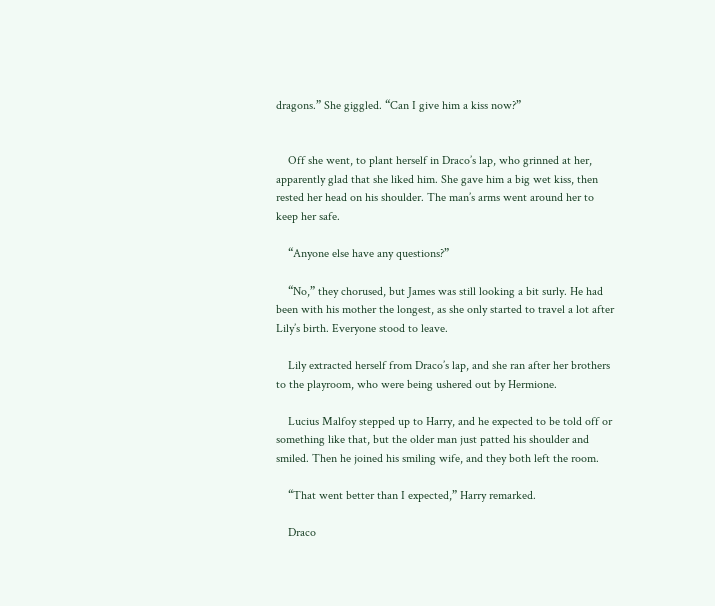dragons.” She giggled. “Can I give him a kiss now?”


    Off she went, to plant herself in Draco’s lap, who grinned at her, apparently glad that she liked him. She gave him a big wet kiss, then rested her head on his shoulder. The man’s arms went around her to keep her safe.

    “Anyone else have any questions?”

    “No,” they chorused, but James was still looking a bit surly. He had been with his mother the longest, as she only started to travel a lot after Lily’s birth. Everyone stood to leave.

    Lily extracted herself from Draco’s lap, and she ran after her brothers to the playroom, who were being ushered out by Hermione.

    Lucius Malfoy stepped up to Harry, and he expected to be told off or something like that, but the older man just patted his shoulder and smiled. Then he joined his smiling wife, and they both left the room.

    “That went better than I expected,” Harry remarked.

    Draco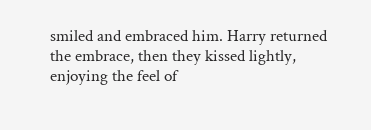smiled and embraced him. Harry returned the embrace, then they kissed lightly, enjoying the feel of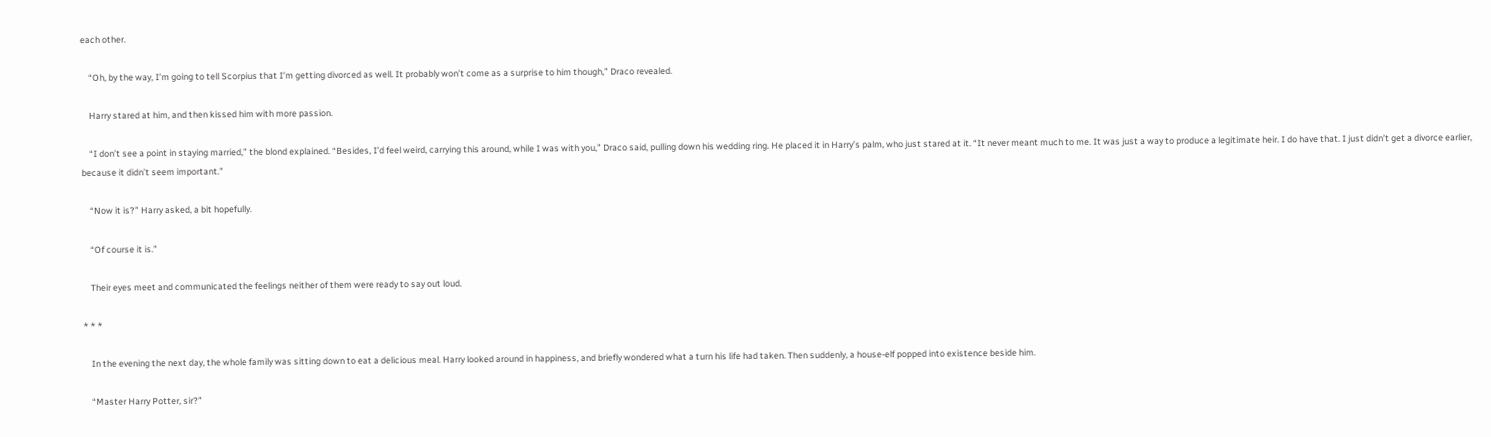each other.

    “Oh, by the way, I’m going to tell Scorpius that I’m getting divorced as well. It probably won’t come as a surprise to him though,” Draco revealed.

    Harry stared at him, and then kissed him with more passion.

    “I don’t see a point in staying married,” the blond explained. “Besides, I’d feel weird, carrying this around, while I was with you,” Draco said, pulling down his wedding ring. He placed it in Harry’s palm, who just stared at it. “It never meant much to me. It was just a way to produce a legitimate heir. I do have that. I just didn’t get a divorce earlier, because it didn’t seem important.”

    “Now it is?” Harry asked, a bit hopefully.

    “Of course it is.”

    Their eyes meet and communicated the feelings neither of them were ready to say out loud.

* * *

    In the evening the next day, the whole family was sitting down to eat a delicious meal. Harry looked around in happiness, and briefly wondered what a turn his life had taken. Then suddenly, a house-elf popped into existence beside him.

    “Master Harry Potter, sir?”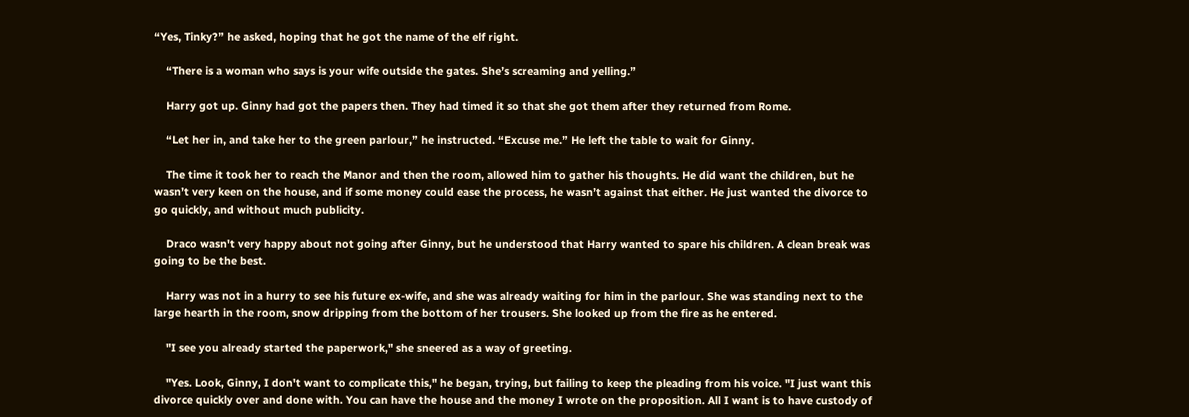“Yes, Tinky?” he asked, hoping that he got the name of the elf right.

    “There is a woman who says is your wife outside the gates. She’s screaming and yelling.”

    Harry got up. Ginny had got the papers then. They had timed it so that she got them after they returned from Rome.

    “Let her in, and take her to the green parlour,” he instructed. “Excuse me.” He left the table to wait for Ginny.

    The time it took her to reach the Manor and then the room, allowed him to gather his thoughts. He did want the children, but he wasn’t very keen on the house, and if some money could ease the process, he wasn’t against that either. He just wanted the divorce to go quickly, and without much publicity.

    Draco wasn't very happy about not going after Ginny, but he understood that Harry wanted to spare his children. A clean break was going to be the best.

    Harry was not in a hurry to see his future ex-wife, and she was already waiting for him in the parlour. She was standing next to the large hearth in the room, snow dripping from the bottom of her trousers. She looked up from the fire as he entered.

    "I see you already started the paperwork," she sneered as a way of greeting.

    "Yes. Look, Ginny, I don't want to complicate this," he began, trying, but failing to keep the pleading from his voice. "I just want this divorce quickly over and done with. You can have the house and the money I wrote on the proposition. All I want is to have custody of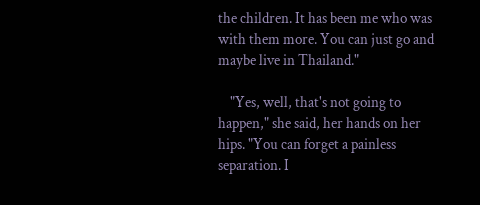the children. It has been me who was with them more. You can just go and maybe live in Thailand."

    "Yes, well, that's not going to happen," she said, her hands on her hips. "You can forget a painless separation. I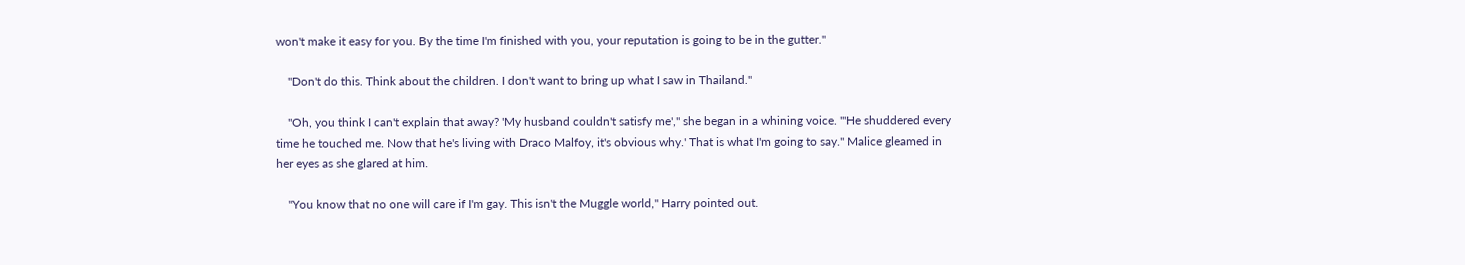won't make it easy for you. By the time I'm finished with you, your reputation is going to be in the gutter."

    "Don't do this. Think about the children. I don't want to bring up what I saw in Thailand."

    "Oh, you think I can't explain that away? 'My husband couldn't satisfy me'," she began in a whining voice. "'He shuddered every time he touched me. Now that he's living with Draco Malfoy, it's obvious why.' That is what I'm going to say." Malice gleamed in her eyes as she glared at him.

    "You know that no one will care if I'm gay. This isn't the Muggle world," Harry pointed out.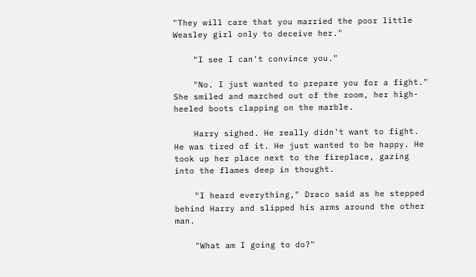"They will care that you married the poor little Weasley girl only to deceive her."

    "I see I can't convince you."

    "No. I just wanted to prepare you for a fight." She smiled and marched out of the room, her high-heeled boots clapping on the marble.

    Harry sighed. He really didn't want to fight. He was tired of it. He just wanted to be happy. He took up her place next to the fireplace, gazing into the flames deep in thought.

    "I heard everything," Draco said as he stepped behind Harry and slipped his arms around the other man.

    "What am I going to do?"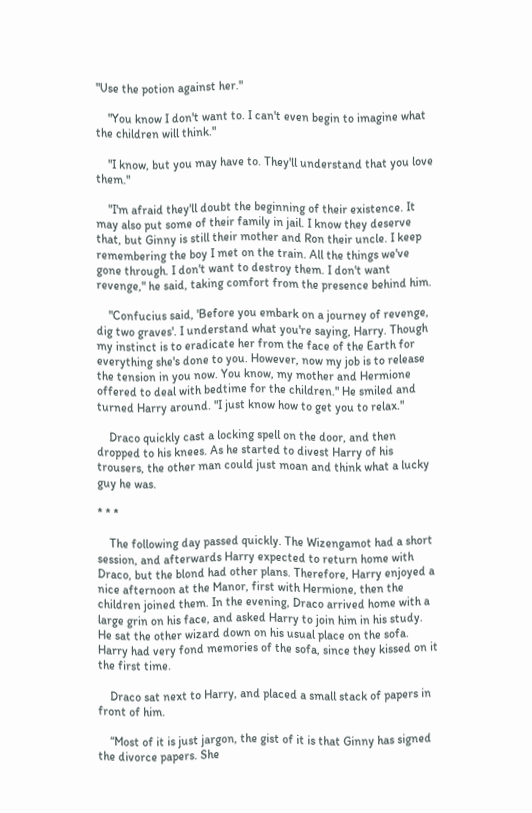"Use the potion against her."

    "You know I don't want to. I can't even begin to imagine what the children will think."

    "I know, but you may have to. They'll understand that you love them."

    "I'm afraid they'll doubt the beginning of their existence. It may also put some of their family in jail. I know they deserve that, but Ginny is still their mother and Ron their uncle. I keep remembering the boy I met on the train. All the things we've gone through. I don't want to destroy them. I don't want revenge," he said, taking comfort from the presence behind him.

    "Confucius said, 'Before you embark on a journey of revenge, dig two graves'. I understand what you're saying, Harry. Though my instinct is to eradicate her from the face of the Earth for everything she's done to you. However, now my job is to release the tension in you now. You know, my mother and Hermione offered to deal with bedtime for the children." He smiled and turned Harry around. "I just know how to get you to relax."

    Draco quickly cast a locking spell on the door, and then dropped to his knees. As he started to divest Harry of his trousers, the other man could just moan and think what a lucky guy he was.

* * *

    The following day passed quickly. The Wizengamot had a short session, and afterwards Harry expected to return home with Draco, but the blond had other plans. Therefore, Harry enjoyed a nice afternoon at the Manor, first with Hermione, then the children joined them. In the evening, Draco arrived home with a large grin on his face, and asked Harry to join him in his study. He sat the other wizard down on his usual place on the sofa. Harry had very fond memories of the sofa, since they kissed on it the first time.

    Draco sat next to Harry, and placed a small stack of papers in front of him.

    “Most of it is just jargon, the gist of it is that Ginny has signed the divorce papers. She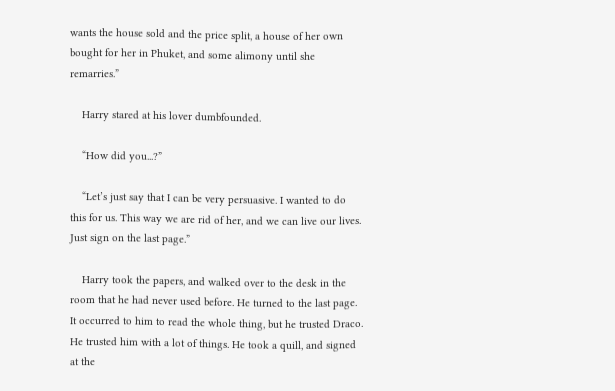wants the house sold and the price split, a house of her own bought for her in Phuket, and some alimony until she remarries.”

    Harry stared at his lover dumbfounded.

    “How did you...?”

    “Let’s just say that I can be very persuasive. I wanted to do this for us. This way we are rid of her, and we can live our lives. Just sign on the last page.”

    Harry took the papers, and walked over to the desk in the room that he had never used before. He turned to the last page. It occurred to him to read the whole thing, but he trusted Draco. He trusted him with a lot of things. He took a quill, and signed at the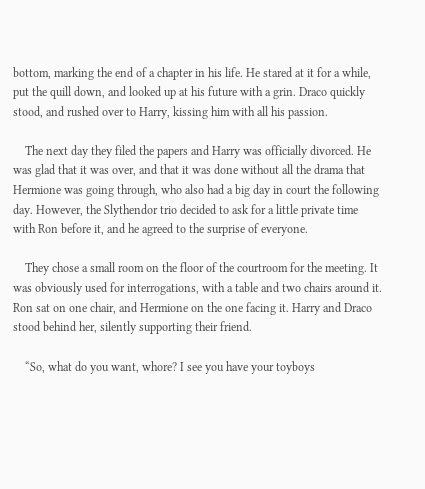bottom, marking the end of a chapter in his life. He stared at it for a while, put the quill down, and looked up at his future with a grin. Draco quickly stood, and rushed over to Harry, kissing him with all his passion.

    The next day they filed the papers and Harry was officially divorced. He was glad that it was over, and that it was done without all the drama that Hermione was going through, who also had a big day in court the following day. However, the Slythendor trio decided to ask for a little private time with Ron before it, and he agreed to the surprise of everyone.

    They chose a small room on the floor of the courtroom for the meeting. It was obviously used for interrogations, with a table and two chairs around it. Ron sat on one chair, and Hermione on the one facing it. Harry and Draco stood behind her, silently supporting their friend.

    “So, what do you want, whore? I see you have your toyboys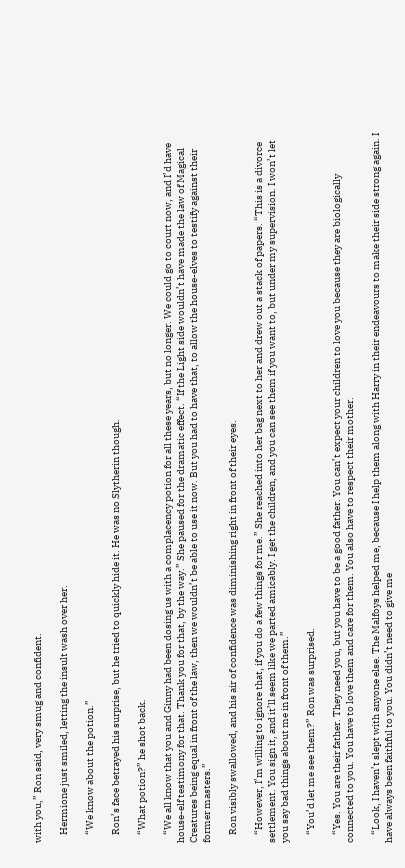with you,” Ron said, very smug and confident.

    Hermione just smiled, letting the insult wash over her.

    “We know about the potion.”

    Ron’s face betrayed his surprise, but he tried to quickly hide it. He was no Slytherin though.

    “What potion?” he shot back.

    “We all know that you and Ginny had been dosing us with a complacency potion for all these years, but no longer. We could go to court now, and I’d have house-elf testimony for that. Thank you for that, by the way.” She paused for the dramatic effect. “If the Light side wouldn’t have made the law of Magical Creatures being equal in front of the law, then we wouldn’t be able to use it now. But you had to have that, to allow the house-elves to testify against their former masters.”

    Ron visibly swallowed, and his air of confidence was diminishing right in front of their eyes.

    “However, I’m willing to ignore that, if you do a few things for me.” She reached into her bag next to her and drew out a stack of papers. “This is a divorce settlement. You sign it, and it’ll seem like we parted amicably. I get the children, and you can see them if you want to, but under my supervision. I won’t let you say bad things about me in front of them.”

    “You’d let me see them?” Ron was surprised.

    “Yes. You are their father. They need you, but you have to be a good father. You can’t expect your children to love you because they are biologically connected to you. You have to love them and care for them. You also have to respect their mother.

    “Look, I haven’t slept with anyone else. The Malfoys helped me, because I help them along with Harry in their endeavours to make their side strong again. I have always been faithful to you. You didn’t need to give me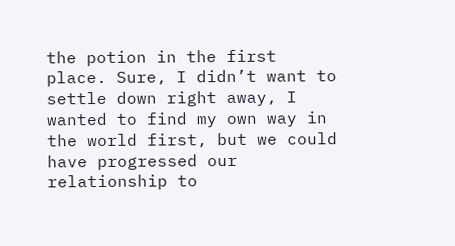the potion in the first place. Sure, I didn’t want to settle down right away, I wanted to find my own way in the world first, but we could have progressed our relationship to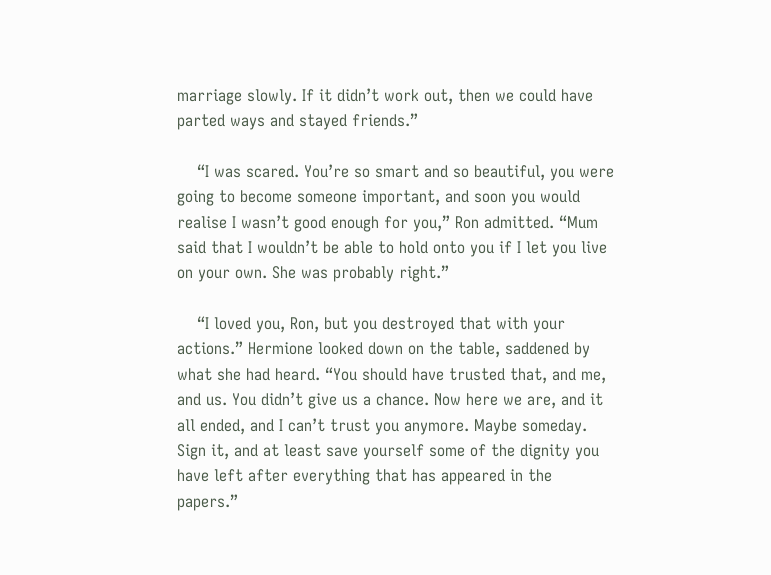marriage slowly. If it didn’t work out, then we could have parted ways and stayed friends.”

    “I was scared. You’re so smart and so beautiful, you were going to become someone important, and soon you would realise I wasn’t good enough for you,” Ron admitted. “Mum said that I wouldn’t be able to hold onto you if I let you live on your own. She was probably right.”

    “I loved you, Ron, but you destroyed that with your actions.” Hermione looked down on the table, saddened by what she had heard. “You should have trusted that, and me, and us. You didn’t give us a chance. Now here we are, and it all ended, and I can’t trust you anymore. Maybe someday. Sign it, and at least save yourself some of the dignity you have left after everything that has appeared in the papers.”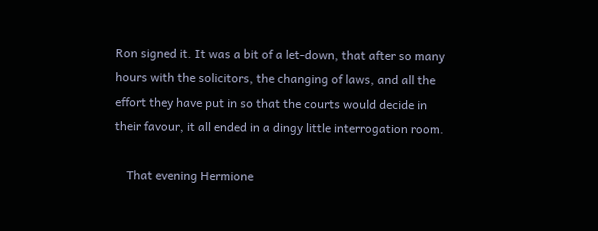Ron signed it. It was a bit of a let-down, that after so many hours with the solicitors, the changing of laws, and all the effort they have put in so that the courts would decide in their favour, it all ended in a dingy little interrogation room.

    That evening Hermione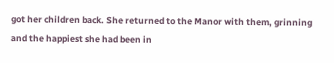got her children back. She returned to the Manor with them, grinning and the happiest she had been in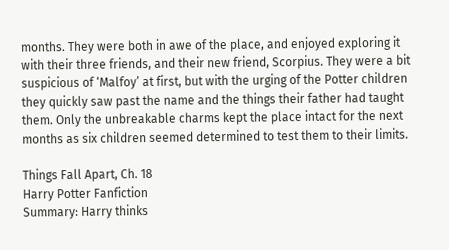months. They were both in awe of the place, and enjoyed exploring it with their three friends, and their new friend, Scorpius. They were a bit suspicious of ‘Malfoy’ at first, but with the urging of the Potter children they quickly saw past the name and the things their father had taught them. Only the unbreakable charms kept the place intact for the next months as six children seemed determined to test them to their limits.

Things Fall Apart, Ch. 18
Harry Potter Fanfiction
Summary: Harry thinks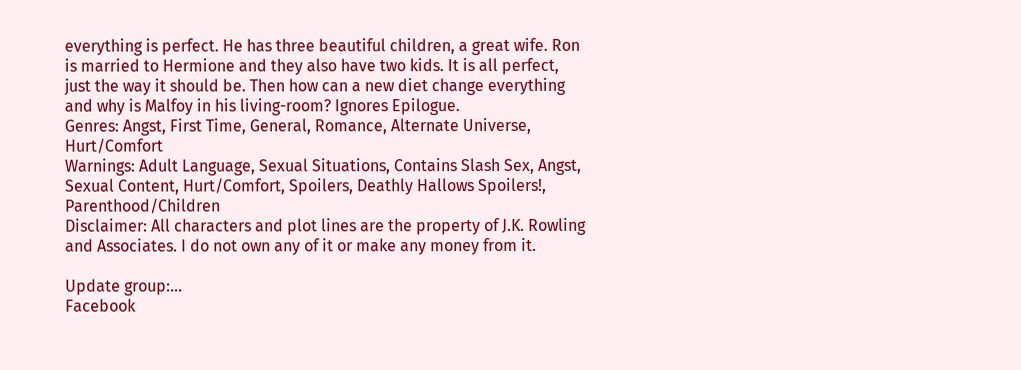everything is perfect. He has three beautiful children, a great wife. Ron is married to Hermione and they also have two kids. It is all perfect, just the way it should be. Then how can a new diet change everything and why is Malfoy in his living-room? Ignores Epilogue.
Genres: Angst, First Time, General, Romance, Alternate Universe, Hurt/Comfort
Warnings: Adult Language, Sexual Situations, Contains Slash Sex, Angst, Sexual Content, Hurt/Comfort, Spoilers, Deathly Hallows Spoilers!, Parenthood/Children
Disclaimer: All characters and plot lines are the property of J.K. Rowling and Associates. I do not own any of it or make any money from it.

Update group:…
Facebook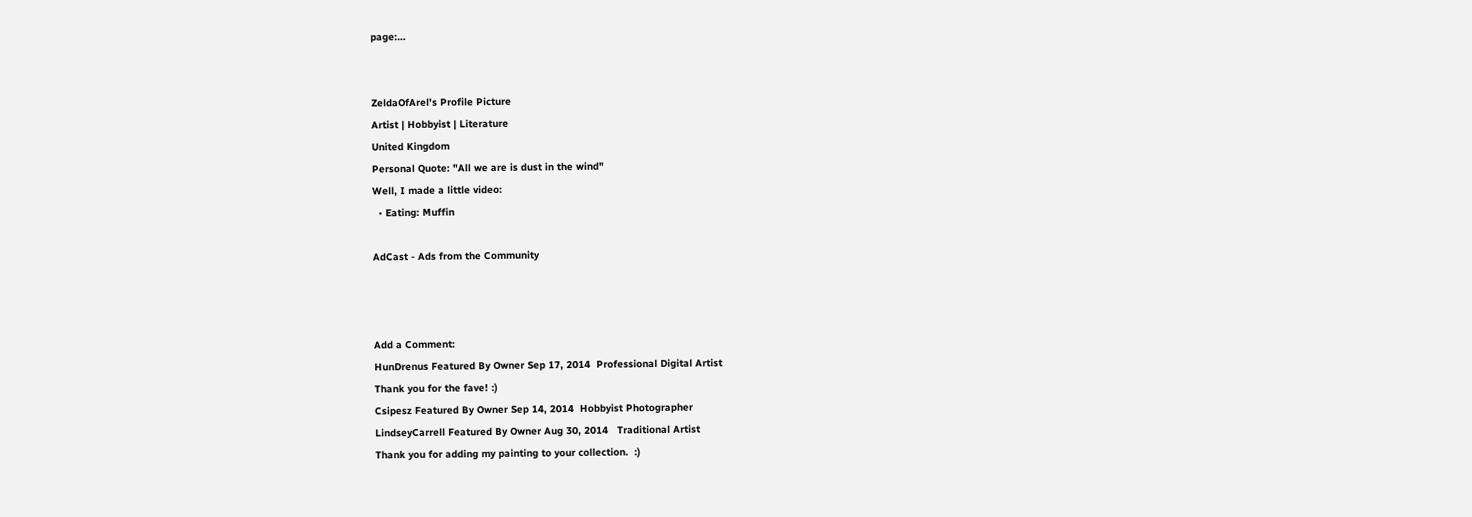page:…


ZeldaOfArel's Profile Picture
Artist | Hobbyist | Literature
United Kingdom
Personal Quote: "All we are is dust in the wind"
Well, I made a little video:
  • Eating: Muffin

AdCast - Ads from the Community



Add a Comment:
HunDrenus Featured By Owner Sep 17, 2014  Professional Digital Artist
Thank you for the fave! :)
Csipesz Featured By Owner Sep 14, 2014  Hobbyist Photographer
LindseyCarrell Featured By Owner Aug 30, 2014   Traditional Artist
Thank you for adding my painting to your collection.  :)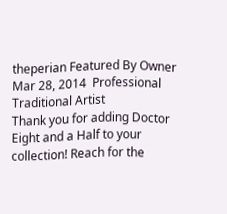theperian Featured By Owner Mar 28, 2014  Professional Traditional Artist
Thank you for adding Doctor Eight and a Half to your collection! Reach for the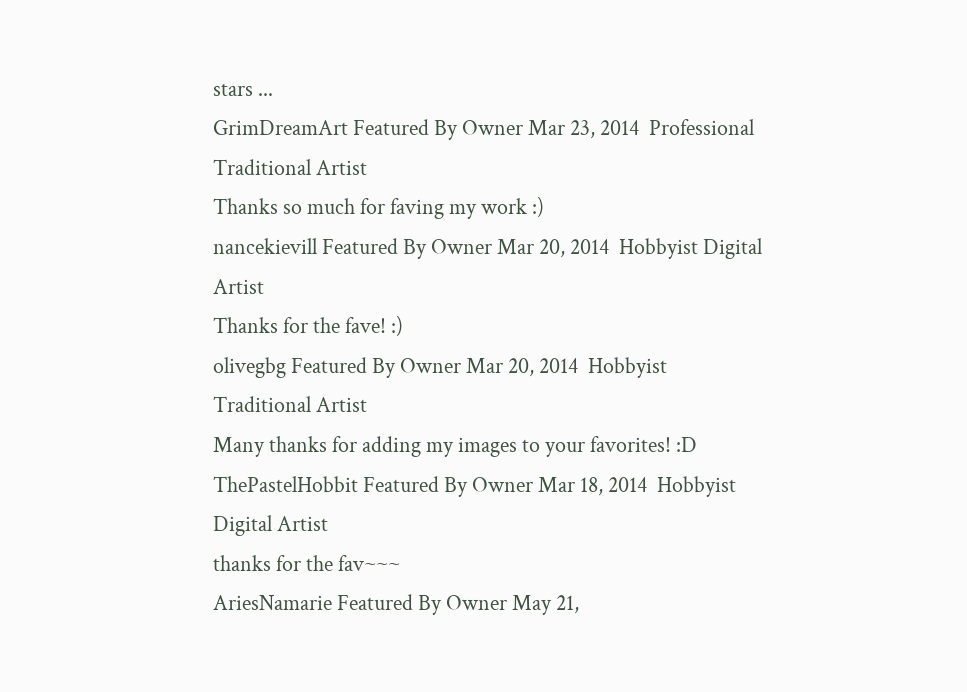stars ...
GrimDreamArt Featured By Owner Mar 23, 2014  Professional Traditional Artist
Thanks so much for faving my work :)
nancekievill Featured By Owner Mar 20, 2014  Hobbyist Digital Artist
Thanks for the fave! :)
olivegbg Featured By Owner Mar 20, 2014  Hobbyist Traditional Artist
Many thanks for adding my images to your favorites! :D
ThePastelHobbit Featured By Owner Mar 18, 2014  Hobbyist Digital Artist
thanks for the fav~~~
AriesNamarie Featured By Owner May 21,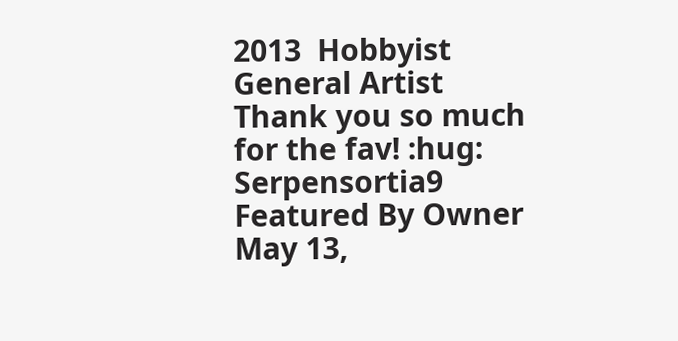2013  Hobbyist General Artist
Thank you so much for the fav! :hug:
Serpensortia9 Featured By Owner May 13,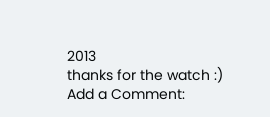2013
thanks for the watch :)
Add a Comment: